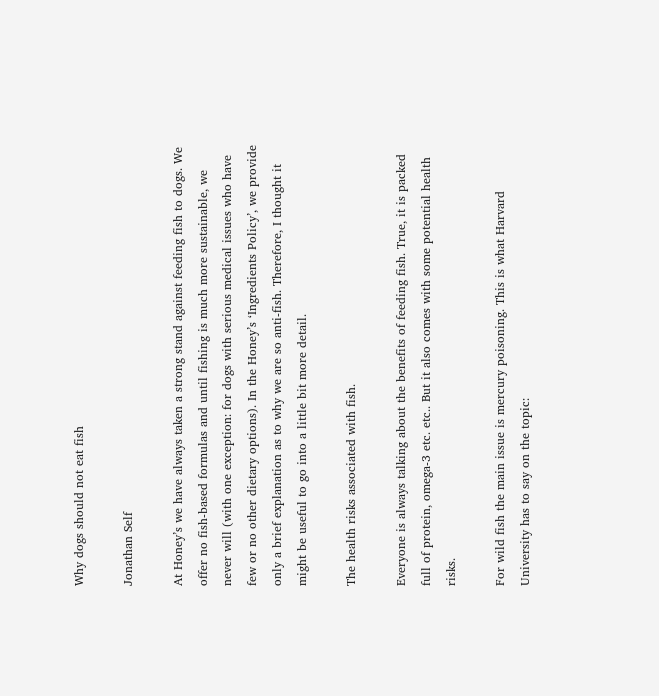Why dogs should not eat fish

Jonathan Self

At Honey’s we have always taken a strong stand against feeding fish to dogs. We offer no fish-based formulas and until fishing is much more sustainable, we never will (with one exception: for dogs with serious medical issues who have few or no other dietary options). In the Honey’s ‘Ingredients Policy’, we provide only a brief explanation as to why we are so anti-fish. Therefore, I thought it might be useful to go into a little bit more detail.

The health risks associated with fish.

Everyone is always talking about the benefits of feeding fish. True, it is packed full of protein, omega-3 etc. etc.. But it also comes with some potential health risks.

For wild fish the main issue is mercury poisoning. This is what Harvard University has to say on the topic: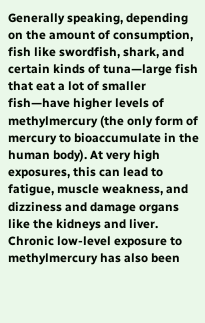Generally speaking, depending on the amount of consumption, fish like swordfish, shark, and certain kinds of tuna—large fish that eat a lot of smaller fish—have higher levels of methylmercury (the only form of mercury to bioaccumulate in the human body). At very high exposures, this can lead to fatigue, muscle weakness, and dizziness and damage organs like the kidneys and liver. Chronic low-level exposure to methylmercury has also been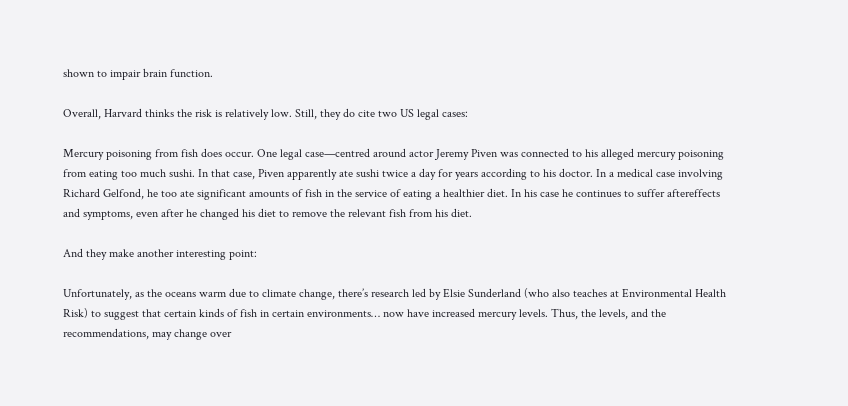shown to impair brain function.

Overall, Harvard thinks the risk is relatively low. Still, they do cite two US legal cases:

Mercury poisoning from fish does occur. One legal case—centred around actor Jeremy Piven was connected to his alleged mercury poisoning from eating too much sushi. In that case, Piven apparently ate sushi twice a day for years according to his doctor. In a medical case involving Richard Gelfond, he too ate significant amounts of fish in the service of eating a healthier diet. In his case he continues to suffer aftereffects and symptoms, even after he changed his diet to remove the relevant fish from his diet.

And they make another interesting point:

Unfortunately, as the oceans warm due to climate change, there’s research led by Elsie Sunderland (who also teaches at Environmental Health Risk) to suggest that certain kinds of fish in certain environments… now have increased mercury levels. Thus, the levels, and the recommendations, may change over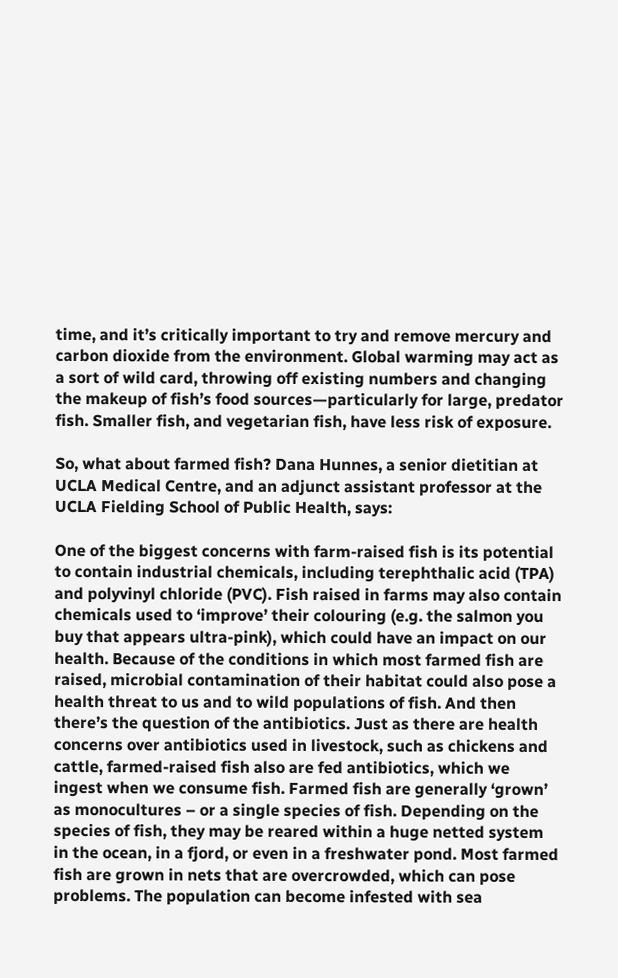time, and it’s critically important to try and remove mercury and carbon dioxide from the environment. Global warming may act as a sort of wild card, throwing off existing numbers and changing the makeup of fish’s food sources—particularly for large, predator fish. Smaller fish, and vegetarian fish, have less risk of exposure.

So, what about farmed fish? Dana Hunnes, a senior dietitian at UCLA Medical Centre, and an adjunct assistant professor at the UCLA Fielding School of Public Health, says:

One of the biggest concerns with farm-raised fish is its potential to contain industrial chemicals, including terephthalic acid (TPA) and polyvinyl chloride (PVC). Fish raised in farms may also contain chemicals used to ‘improve’ their colouring (e.g. the salmon you buy that appears ultra-pink), which could have an impact on our health. Because of the conditions in which most farmed fish are raised, microbial contamination of their habitat could also pose a health threat to us and to wild populations of fish. And then there’s the question of the antibiotics. Just as there are health concerns over antibiotics used in livestock, such as chickens and cattle, farmed-raised fish also are fed antibiotics, which we ingest when we consume fish. Farmed fish are generally ‘grown’ as monocultures – or a single species of fish. Depending on the species of fish, they may be reared within a huge netted system in the ocean, in a fjord, or even in a freshwater pond. Most farmed fish are grown in nets that are overcrowded, which can pose problems. The population can become infested with sea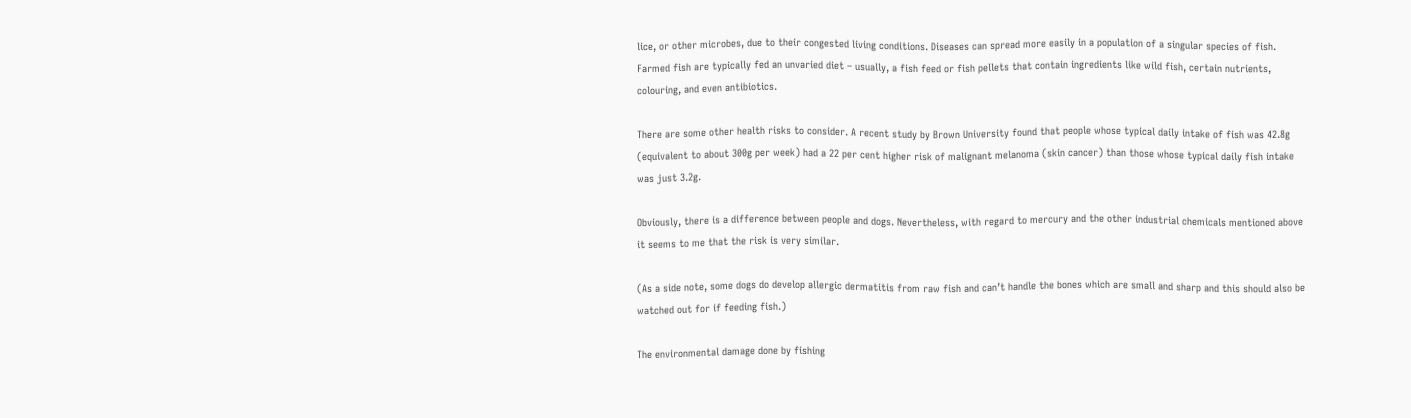lice, or other microbes, due to their congested living conditions. Diseases can spread more easily in a population of a singular species of fish. Farmed fish are typically fed an unvaried diet – usually, a fish feed or fish pellets that contain ingredients like wild fish, certain nutrients, colouring, and even antibiotics.

There are some other health risks to consider. A recent study by Brown University found that people whose typical daily intake of fish was 42.8g (equivalent to about 300g per week) had a 22 per cent higher risk of malignant melanoma (skin cancer) than those whose typical daily fish intake was just 3.2g.

Obviously, there is a difference between people and dogs. Nevertheless, with regard to mercury and the other industrial chemicals mentioned above it seems to me that the risk is very similar.

(As a side note, some dogs do develop allergic dermatitis from raw fish and can’t handle the bones which are small and sharp and this should also be watched out for if feeding fish.)

The environmental damage done by fishing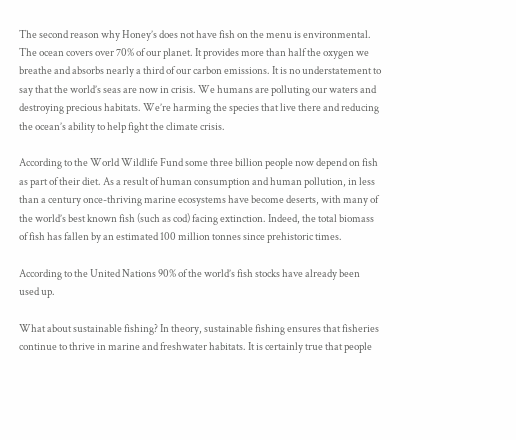The second reason why Honey’s does not have fish on the menu is environmental. The ocean covers over 70% of our planet. It provides more than half the oxygen we breathe and absorbs nearly a third of our carbon emissions. It is no understatement to say that the world’s seas are now in crisis. We humans are polluting our waters and destroying precious habitats. We’re harming the species that live there and reducing the ocean’s ability to help fight the climate crisis.

According to the World Wildlife Fund some three billion people now depend on fish as part of their diet. As a result of human consumption and human pollution, in less than a century once-thriving marine ecosystems have become deserts, with many of the world’s best known fish (such as cod) facing extinction. Indeed, the total biomass of fish has fallen by an estimated 100 million tonnes since prehistoric times.

According to the United Nations 90% of the world’s fish stocks have already been used up.

What about sustainable fishing? In theory, sustainable fishing ensures that fisheries continue to thrive in marine and freshwater habitats. It is certainly true that people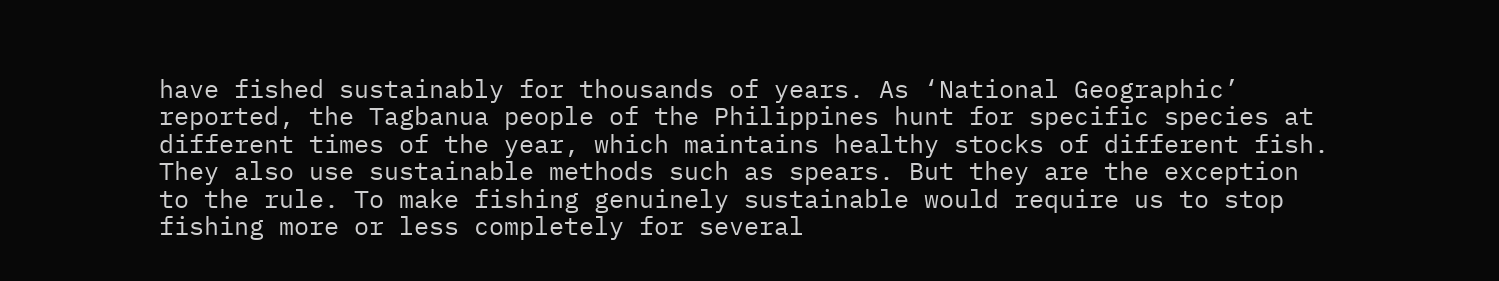have fished sustainably for thousands of years. As ‘National Geographic’ reported, the Tagbanua people of the Philippines hunt for specific species at different times of the year, which maintains healthy stocks of different fish. They also use sustainable methods such as spears. But they are the exception to the rule. To make fishing genuinely sustainable would require us to stop fishing more or less completely for several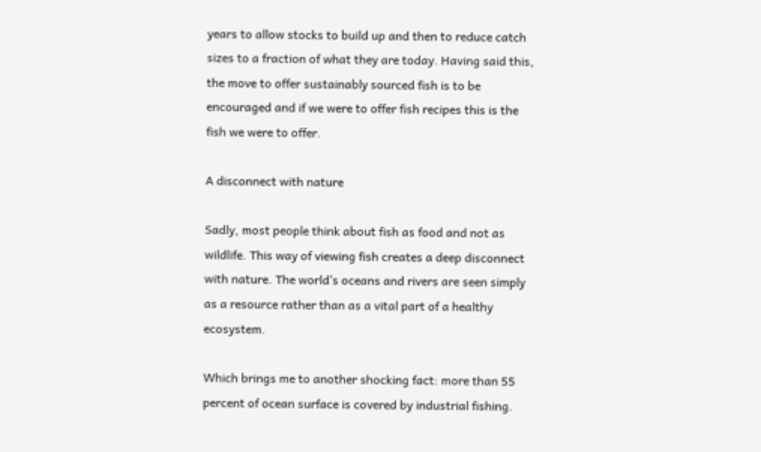years to allow stocks to build up and then to reduce catch sizes to a fraction of what they are today. Having said this, the move to offer sustainably sourced fish is to be encouraged and if we were to offer fish recipes this is the fish we were to offer.

A disconnect with nature

Sadly, most people think about fish as food and not as wildlife. This way of viewing fish creates a deep disconnect with nature. The world’s oceans and rivers are seen simply as a resource rather than as a vital part of a healthy ecosystem.

Which brings me to another shocking fact: more than 55 percent of ocean surface is covered by industrial fishing.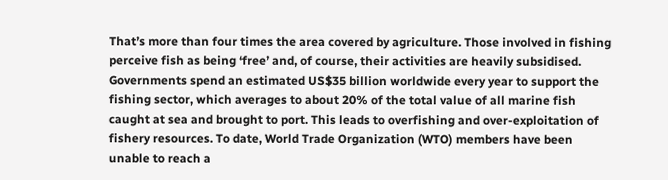That’s more than four times the area covered by agriculture. Those involved in fishing perceive fish as being ‘free’ and, of course, their activities are heavily subsidised. Governments spend an estimated US$35 billion worldwide every year to support the fishing sector, which averages to about 20% of the total value of all marine fish caught at sea and brought to port. This leads to overfishing and over-exploitation of fishery resources. To date, World Trade Organization (WTO) members have been unable to reach a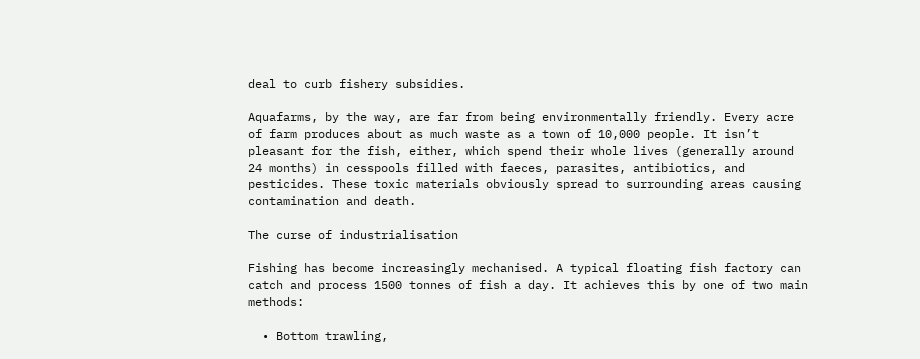deal to curb fishery subsidies.

Aquafarms, by the way, are far from being environmentally friendly. Every acre of farm produces about as much waste as a town of 10,000 people. It isn’t pleasant for the fish, either, which spend their whole lives (generally around 24 months) in cesspools filled with faeces, parasites, antibiotics, and pesticides. These toxic materials obviously spread to surrounding areas causing contamination and death.

The curse of industrialisation

Fishing has become increasingly mechanised. A typical floating fish factory can catch and process 1500 tonnes of fish a day. It achieves this by one of two main methods:

  • Bottom trawling,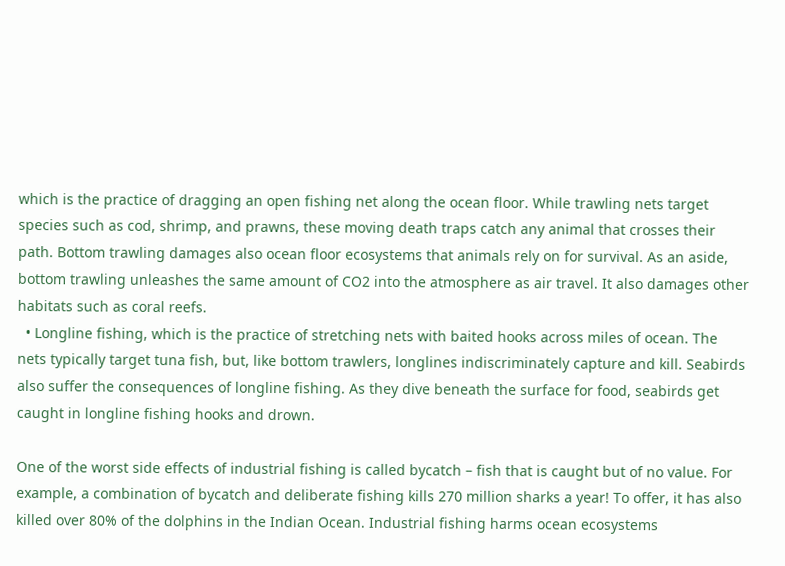which is the practice of dragging an open fishing net along the ocean floor. While trawling nets target species such as cod, shrimp, and prawns, these moving death traps catch any animal that crosses their path. Bottom trawling damages also ocean floor ecosystems that animals rely on for survival. As an aside, bottom trawling unleashes the same amount of CO2 into the atmosphere as air travel. It also damages other habitats such as coral reefs.
  • Longline fishing, which is the practice of stretching nets with baited hooks across miles of ocean. The nets typically target tuna fish, but, like bottom trawlers, longlines indiscriminately capture and kill. Seabirds also suffer the consequences of longline fishing. As they dive beneath the surface for food, seabirds get caught in longline fishing hooks and drown.

One of the worst side effects of industrial fishing is called bycatch – fish that is caught but of no value. For example, a combination of bycatch and deliberate fishing kills 270 million sharks a year! To offer, it has also killed over 80% of the dolphins in the Indian Ocean. Industrial fishing harms ocean ecosystems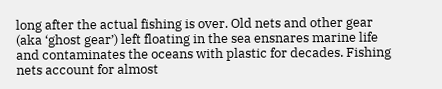long after the actual fishing is over. Old nets and other gear (aka ‘ghost gear’) left floating in the sea ensnares marine life and contaminates the oceans with plastic for decades. Fishing nets account for almost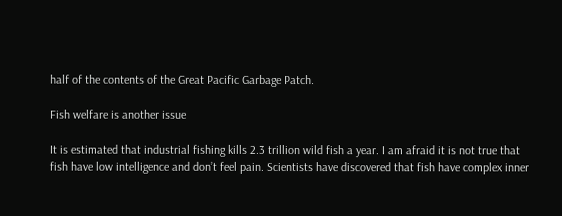half of the contents of the Great Pacific Garbage Patch.

Fish welfare is another issue

It is estimated that industrial fishing kills 2.3 trillion wild fish a year. I am afraid it is not true that fish have low intelligence and don’t feel pain. Scientists have discovered that fish have complex inner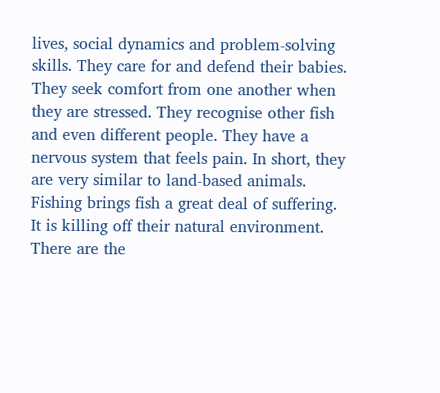lives, social dynamics and problem-solving skills. They care for and defend their babies. They seek comfort from one another when they are stressed. They recognise other fish and even different people. They have a nervous system that feels pain. In short, they are very similar to land-based animals. Fishing brings fish a great deal of suffering. It is killing off their natural environment. There are the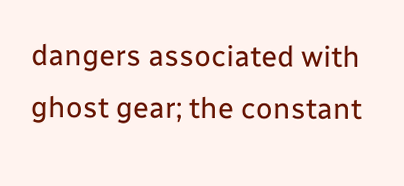dangers associated with ghost gear; the constant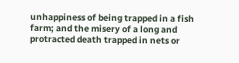unhappiness of being trapped in a fish farm; and the misery of a long and protracted death trapped in nets or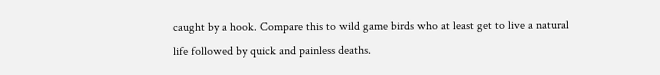caught by a hook. Compare this to wild game birds who at least get to live a natural life followed by quick and painless deaths.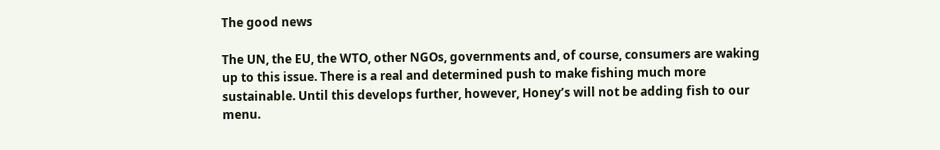The good news

The UN, the EU, the WTO, other NGOs, governments and, of course, consumers are waking up to this issue. There is a real and determined push to make fishing much more sustainable. Until this develops further, however, Honey’s will not be adding fish to our menu.